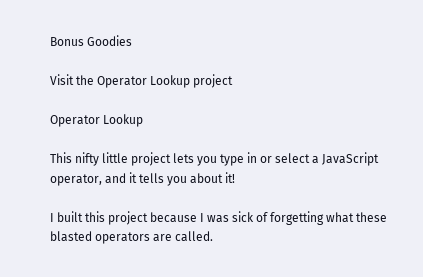Bonus Goodies

Visit the Operator Lookup project

Operator Lookup

This nifty little project lets you type in or select a JavaScript operator, and it tells you about it!

I built this project because I was sick of forgetting what these blasted operators are called.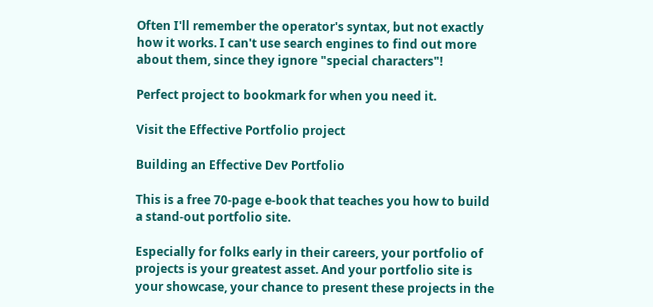Often I'll remember the operator's syntax, but not exactly how it works. I can't use search engines to find out more about them, since they ignore "special characters"!

Perfect project to bookmark for when you need it.

Visit the Effective Portfolio project

Building an Effective Dev Portfolio

This is a free 70-page e-book that teaches you how to build a stand-out portfolio site.

Especially for folks early in their careers, your portfolio of projects is your greatest asset. And your portfolio site is your showcase, your chance to present these projects in the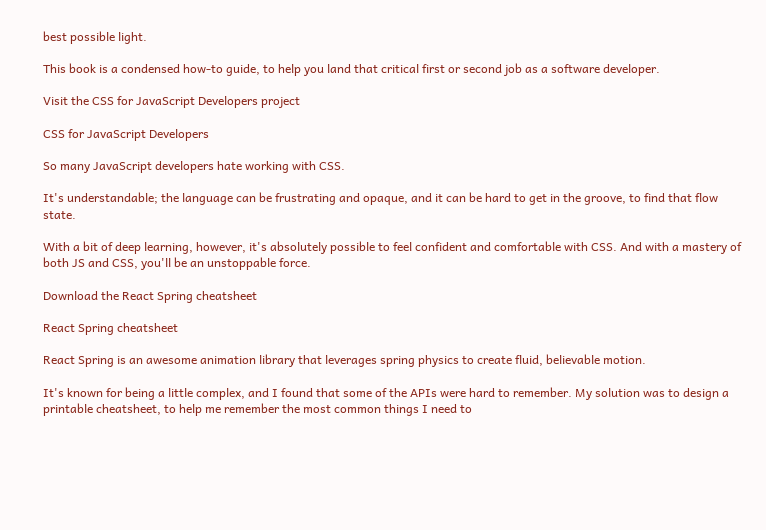best possible light.

This book is a condensed how-to guide, to help you land that critical first or second job as a software developer.

Visit the CSS for JavaScript Developers project

CSS for JavaScript Developers

So many JavaScript developers hate working with CSS.

It's understandable; the language can be frustrating and opaque, and it can be hard to get in the groove, to find that flow state.

With a bit of deep learning, however, it's absolutely possible to feel confident and comfortable with CSS. And with a mastery of both JS and CSS, you'll be an unstoppable force.

Download the React Spring cheatsheet

React Spring cheatsheet

React Spring is an awesome animation library that leverages spring physics to create fluid, believable motion.

It's known for being a little complex, and I found that some of the APIs were hard to remember. My solution was to design a printable cheatsheet, to help me remember the most common things I need to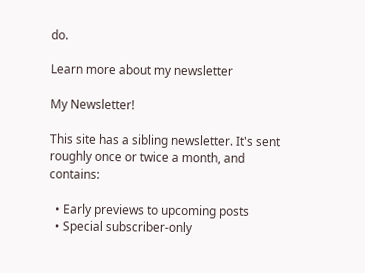do.

Learn more about my newsletter

My Newsletter!

This site has a sibling newsletter. It's sent roughly once or twice a month, and contains:

  • Early previews to upcoming posts
  • Special subscriber-only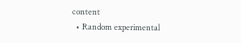content
  • Random experimental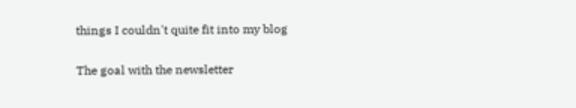things I couldn't quite fit into my blog

The goal with the newsletter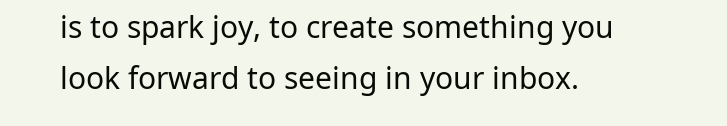is to spark joy, to create something you look forward to seeing in your inbox.